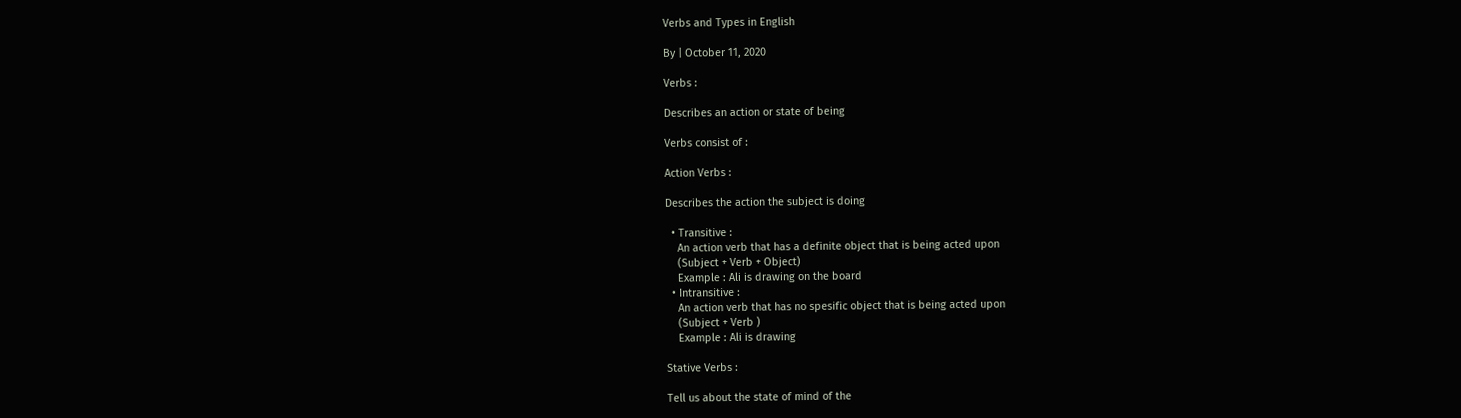Verbs and Types in English

By | October 11, 2020

Verbs :

Describes an action or state of being

Verbs consist of :

Action Verbs :

Describes the action the subject is doing

  • Transitive :
    An action verb that has a definite object that is being acted upon
    (Subject + Verb + Object)
    Example : Ali is drawing on the board
  • Intransitive :
    An action verb that has no spesific object that is being acted upon
    (Subject + Verb )
    Example : Ali is drawing

Stative Verbs :

Tell us about the state of mind of the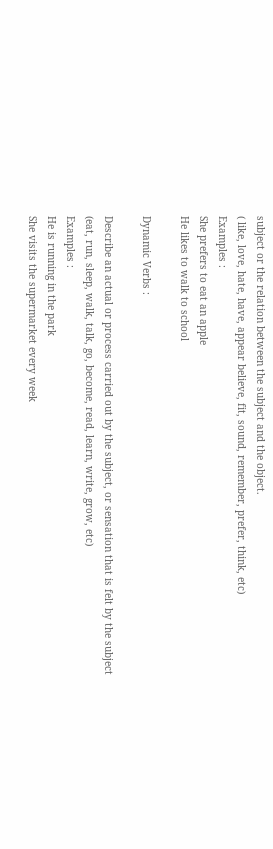subject or the relation between the subject and the object.
( like, love, hate, have, appear believe, fit, sound, remember, prefer, think, etc)
Examples :
She prefers to eat an apple
He likes to walk to school

Dynamic Verbs :

Describe an actual or process carried out by the subject, or sensation that is felt by the subject
(eat, run, sleep, walk, talk, go, become, read, learn, write, grow, etc)
Examples :
He is running in the park
She visits the supermarket every week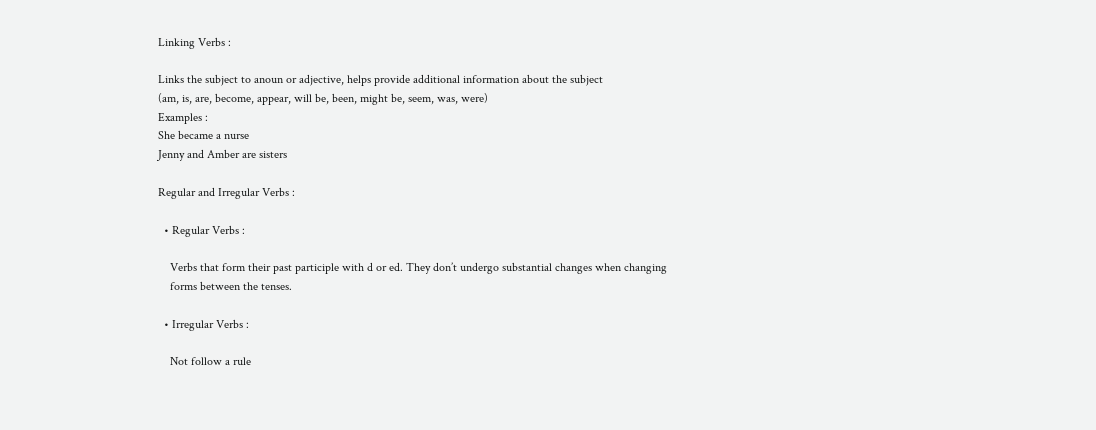Linking Verbs :

Links the subject to anoun or adjective, helps provide additional information about the subject
(am, is, are, become, appear, will be, been, might be, seem, was, were)
Examples :
She became a nurse
Jenny and Amber are sisters

Regular and Irregular Verbs :

  • Regular Verbs :

    Verbs that form their past participle with d or ed. They don’t undergo substantial changes when changing
    forms between the tenses.

  • Irregular Verbs :

    Not follow a rule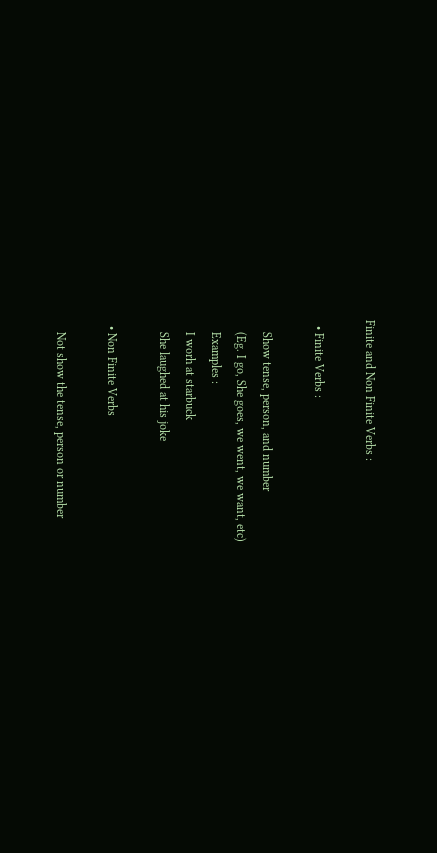Finite and Non Finite Verbs :

  • Finite Verbs :

    Show tense, person, and number
    (Eg. I go, She goes, we went, we want, etc)
    Examples :
    I worh at starbuck
    She laughed at his joke

  • Non Finite Verbs

    Not show the tense, person or number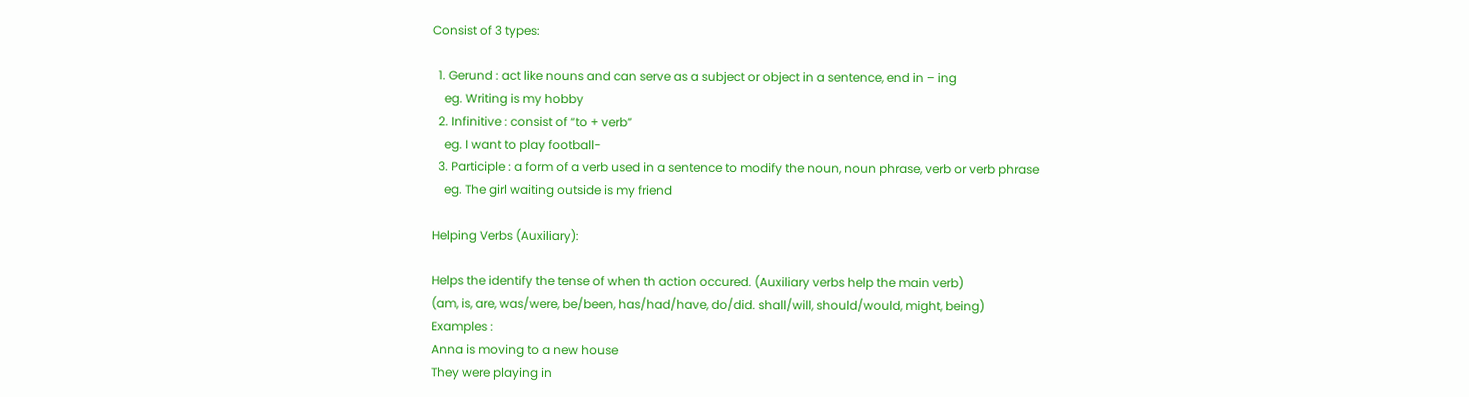Consist of 3 types:

  1. Gerund : act like nouns and can serve as a subject or object in a sentence, end in – ing
    eg. Writing is my hobby
  2. Infinitive : consist of “to + verb”
    eg. I want to play football-
  3. Participle : a form of a verb used in a sentence to modify the noun, noun phrase, verb or verb phrase
    eg. The girl waiting outside is my friend

Helping Verbs (Auxiliary):

Helps the identify the tense of when th action occured. (Auxiliary verbs help the main verb)
(am, is, are, was/were, be/been, has/had/have, do/did. shall/will, should/would, might, being)
Examples :
Anna is moving to a new house
They were playing in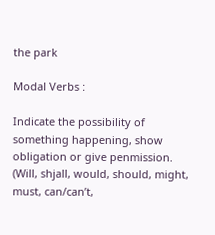the park

Modal Verbs :

Indicate the possibility of something happening, show obligation or give penmission.
(Will, shjall, would, should, might, must, can/can’t,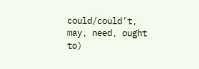could/could’t, may, need, ought to)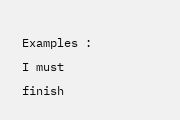Examples :
I must finish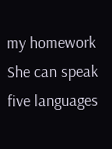my homework
She can speak five languages